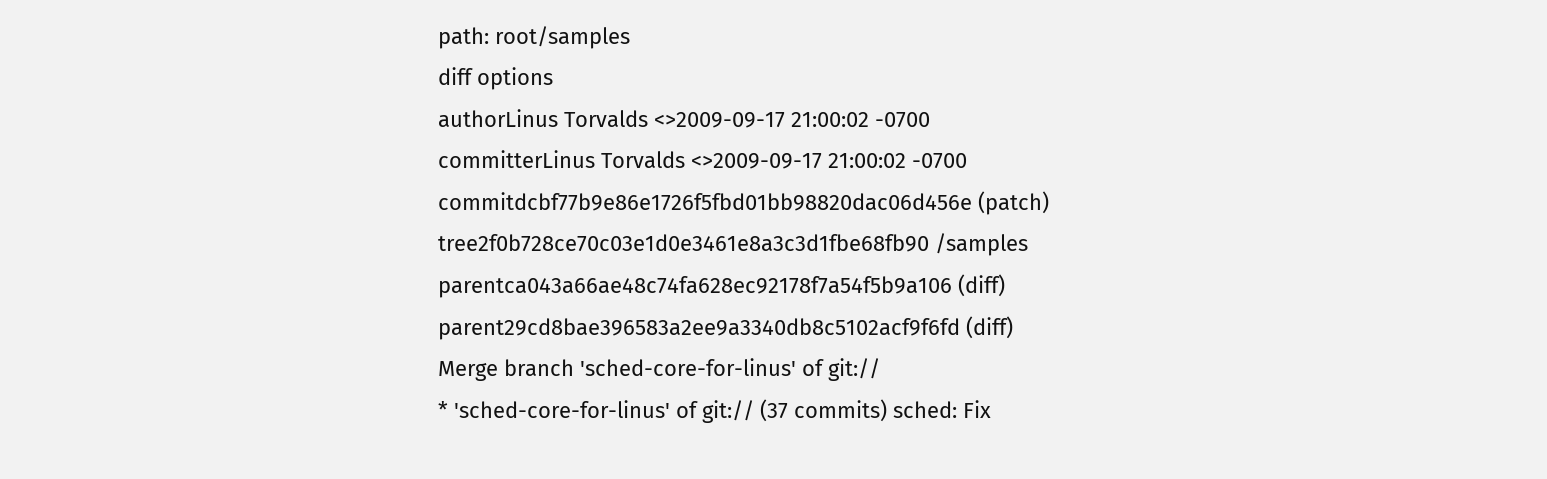path: root/samples
diff options
authorLinus Torvalds <>2009-09-17 21:00:02 -0700
committerLinus Torvalds <>2009-09-17 21:00:02 -0700
commitdcbf77b9e86e1726f5fbd01bb98820dac06d456e (patch)
tree2f0b728ce70c03e1d0e3461e8a3c3d1fbe68fb90 /samples
parentca043a66ae48c74fa628ec92178f7a54f5b9a106 (diff)
parent29cd8bae396583a2ee9a3340db8c5102acf9f6fd (diff)
Merge branch 'sched-core-for-linus' of git://
* 'sched-core-for-linus' of git:// (37 commits) sched: Fix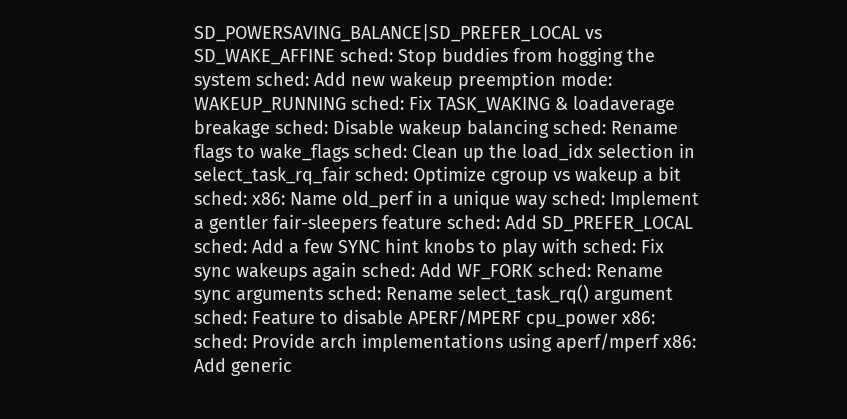SD_POWERSAVING_BALANCE|SD_PREFER_LOCAL vs SD_WAKE_AFFINE sched: Stop buddies from hogging the system sched: Add new wakeup preemption mode: WAKEUP_RUNNING sched: Fix TASK_WAKING & loadaverage breakage sched: Disable wakeup balancing sched: Rename flags to wake_flags sched: Clean up the load_idx selection in select_task_rq_fair sched: Optimize cgroup vs wakeup a bit sched: x86: Name old_perf in a unique way sched: Implement a gentler fair-sleepers feature sched: Add SD_PREFER_LOCAL sched: Add a few SYNC hint knobs to play with sched: Fix sync wakeups again sched: Add WF_FORK sched: Rename sync arguments sched: Rename select_task_rq() argument sched: Feature to disable APERF/MPERF cpu_power x86: sched: Provide arch implementations using aperf/mperf x86: Add generic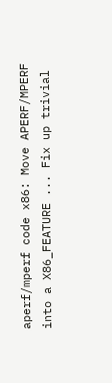aperf/mperf code x86: Move APERF/MPERF into a X86_FEATURE ... Fix up trivial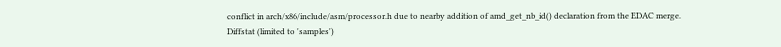conflict in arch/x86/include/asm/processor.h due to nearby addition of amd_get_nb_id() declaration from the EDAC merge.
Diffstat (limited to 'samples')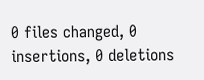0 files changed, 0 insertions, 0 deletions